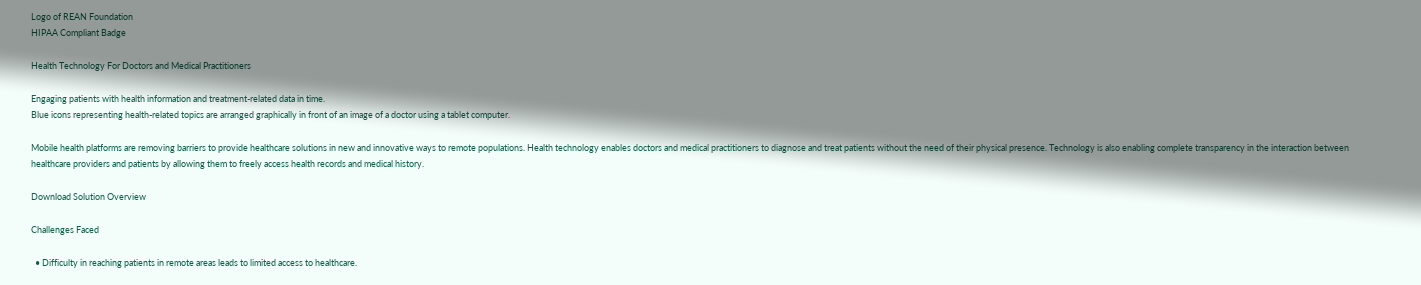Logo of REAN Foundation
HIPAA Compliant Badge

Health Technology For Doctors and Medical Practitioners

Engaging patients with health information and treatment-related data in time.
Blue icons representing health-related topics are arranged graphically in front of an image of a doctor using a tablet computer.

Mobile health platforms are removing barriers to provide healthcare solutions in new and innovative ways to remote populations. Health technology enables doctors and medical practitioners to diagnose and treat patients without the need of their physical presence. Technology is also enabling complete transparency in the interaction between healthcare providers and patients by allowing them to freely access health records and medical history.

Download Solution Overview

Challenges Faced

  • Difficulty in reaching patients in remote areas leads to limited access to healthcare.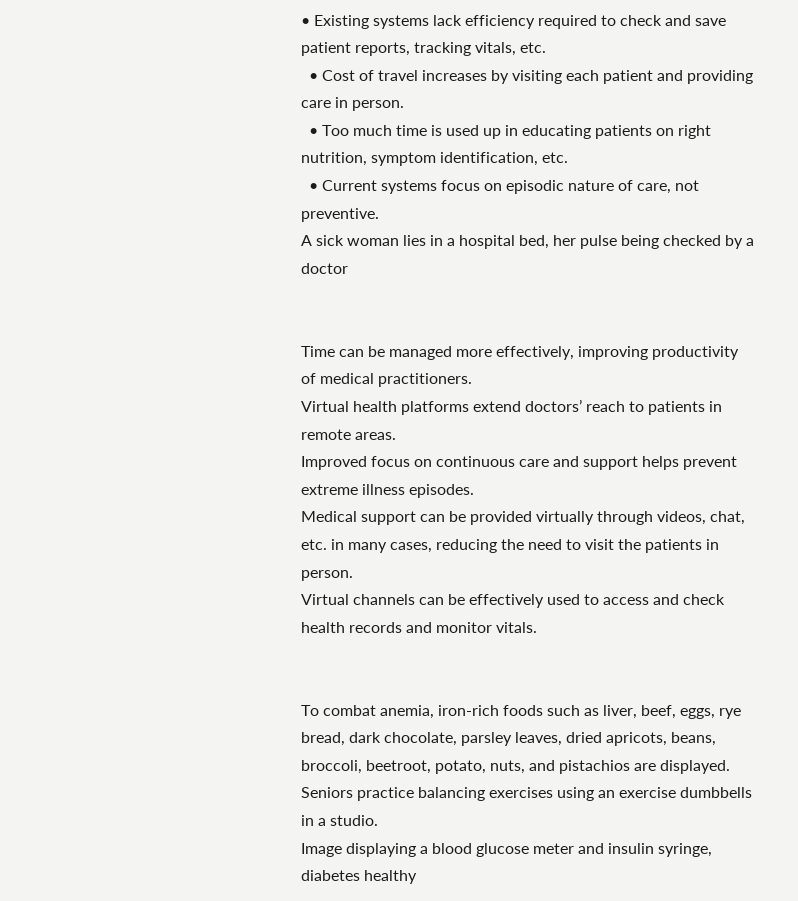• Existing systems lack efficiency required to check and save patient reports, tracking vitals, etc.
  • Cost of travel increases by visiting each patient and providing care in person.
  • Too much time is used up in educating patients on right nutrition, symptom identification, etc.
  • Current systems focus on episodic nature of care, not preventive.
A sick woman lies in a hospital bed, her pulse being checked by a doctor


Time can be managed more effectively, improving productivity of medical practitioners.
Virtual health platforms extend doctors’ reach to patients in remote areas.
Improved focus on continuous care and support helps prevent extreme illness episodes.
Medical support can be provided virtually through videos, chat, etc. in many cases, reducing the need to visit the patients in person.
Virtual channels can be effectively used to access and check health records and monitor vitals.


To combat anemia, iron-rich foods such as liver, beef, eggs, rye bread, dark chocolate, parsley leaves, dried apricots, beans, broccoli, beetroot, potato, nuts, and pistachios are displayed.
Seniors practice balancing exercises using an exercise dumbbells in a studio.
Image displaying a blood glucose meter and insulin syringe, diabetes healthy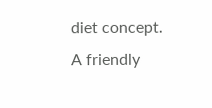diet concept.
A friendly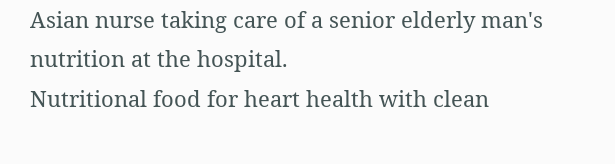Asian nurse taking care of a senior elderly man's nutrition at the hospital.
Nutritional food for heart health with clean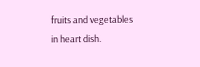fruits and vegetables in heart dish.